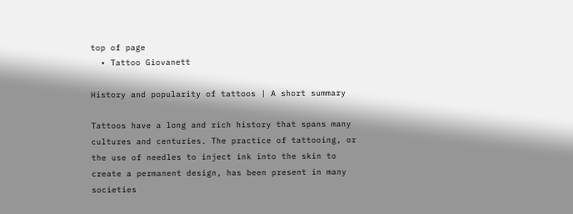top of page
  • Tattoo Giovanett

History and popularity of tattoos | A short summary

Tattoos have a long and rich history that spans many cultures and centuries. The practice of tattooing, or the use of needles to inject ink into the skin to create a permanent design, has been present in many societies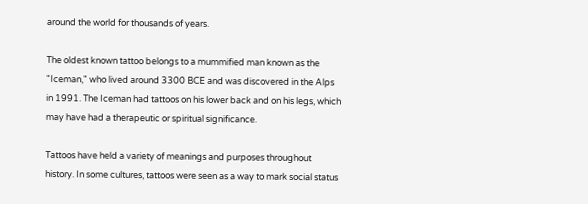around the world for thousands of years.

The oldest known tattoo belongs to a mummified man known as the "Iceman," who lived around 3300 BCE and was discovered in the Alps in 1991. The Iceman had tattoos on his lower back and on his legs, which may have had a therapeutic or spiritual significance.

Tattoos have held a variety of meanings and purposes throughout history. In some cultures, tattoos were seen as a way to mark social status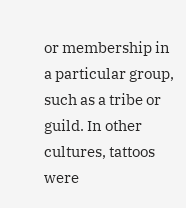or membership in a particular group, such as a tribe or guild. In other cultures, tattoos were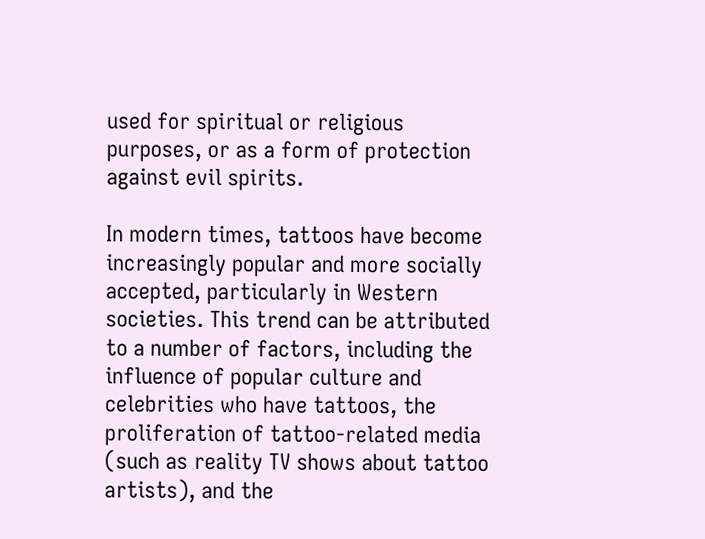used for spiritual or religious purposes, or as a form of protection against evil spirits.

In modern times, tattoos have become increasingly popular and more socially accepted, particularly in Western societies. This trend can be attributed to a number of factors, including the influence of popular culture and celebrities who have tattoos, the proliferation of tattoo-related media (such as reality TV shows about tattoo artists), and the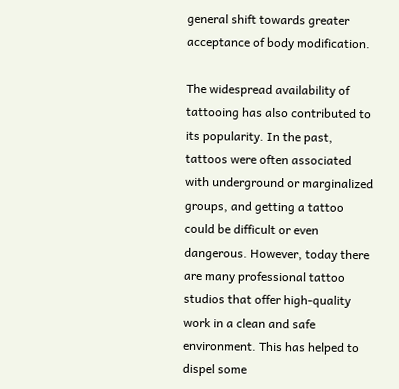general shift towards greater acceptance of body modification.

The widespread availability of tattooing has also contributed to its popularity. In the past, tattoos were often associated with underground or marginalized groups, and getting a tattoo could be difficult or even dangerous. However, today there are many professional tattoo studios that offer high-quality work in a clean and safe environment. This has helped to dispel some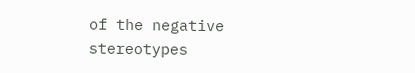of the negative stereotypes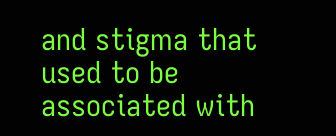and stigma that used to be associated with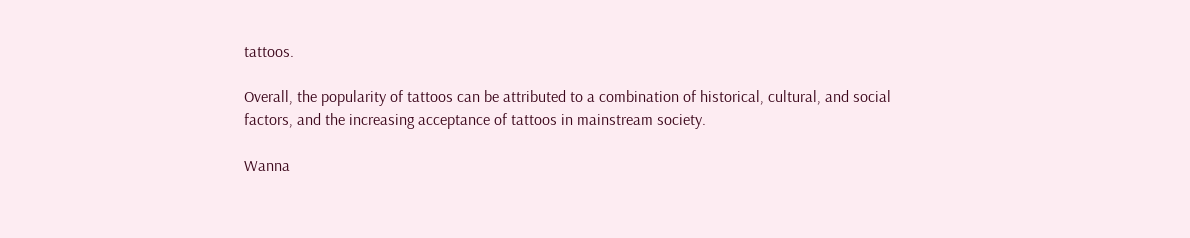tattoos.

Overall, the popularity of tattoos can be attributed to a combination of historical, cultural, and social factors, and the increasing acceptance of tattoos in mainstream society.

Wanna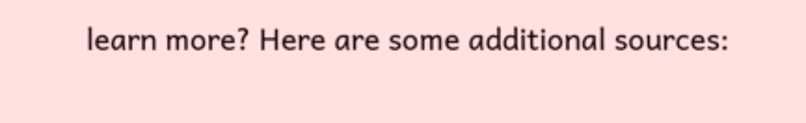learn more? Here are some additional sources: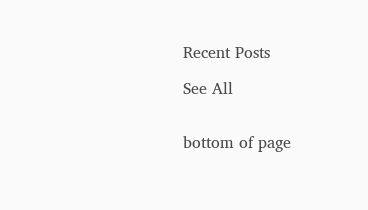Recent Posts

See All


bottom of page